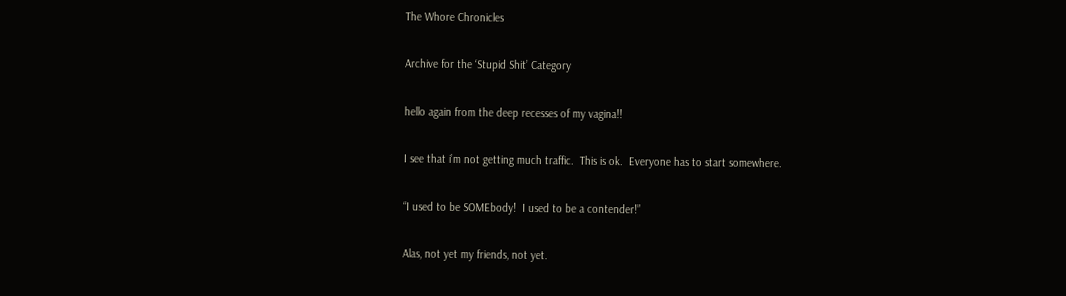The Whore Chronicles

Archive for the ‘Stupid Shit’ Category

hello again from the deep recesses of my vagina!!

I see that i’m not getting much traffic.  This is ok.  Everyone has to start somewhere.

“I used to be SOMEbody!  I used to be a contender!”

Alas, not yet my friends, not yet.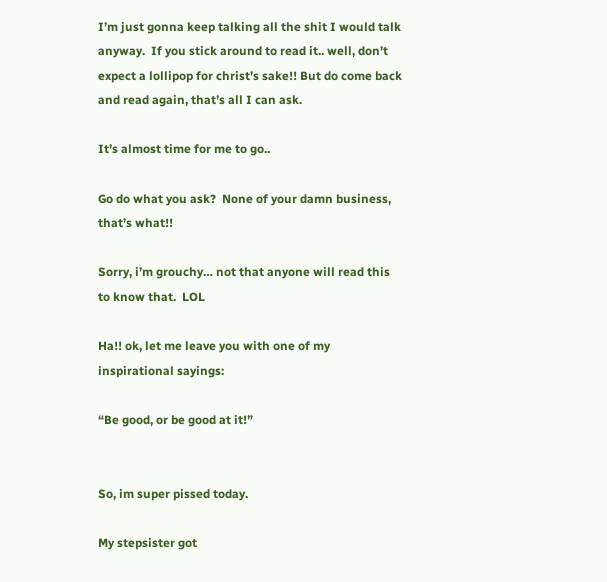I’m just gonna keep talking all the shit I would talk anyway.  If you stick around to read it.. well, don’t expect a lollipop for christ’s sake!! But do come back and read again, that’s all I can ask.

It’s almost time for me to go..

Go do what you ask?  None of your damn business, that’s what!!

Sorry, i’m grouchy… not that anyone will read this to know that.  LOL

Ha!! ok, let me leave you with one of my inspirational sayings:

“Be good, or be good at it!”


So, im super pissed today.

My stepsister got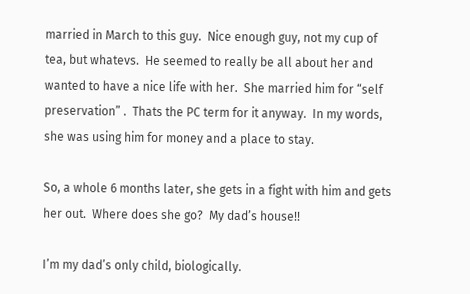married in March to this guy.  Nice enough guy, not my cup of tea, but whatevs.  He seemed to really be all about her and wanted to have a nice life with her.  She married him for “self preservation” .  Thats the PC term for it anyway.  In my words, she was using him for money and a place to stay.

So, a whole 6 months later, she gets in a fight with him and gets her out.  Where does she go?  My dad’s house!!

I’m my dad’s only child, biologically.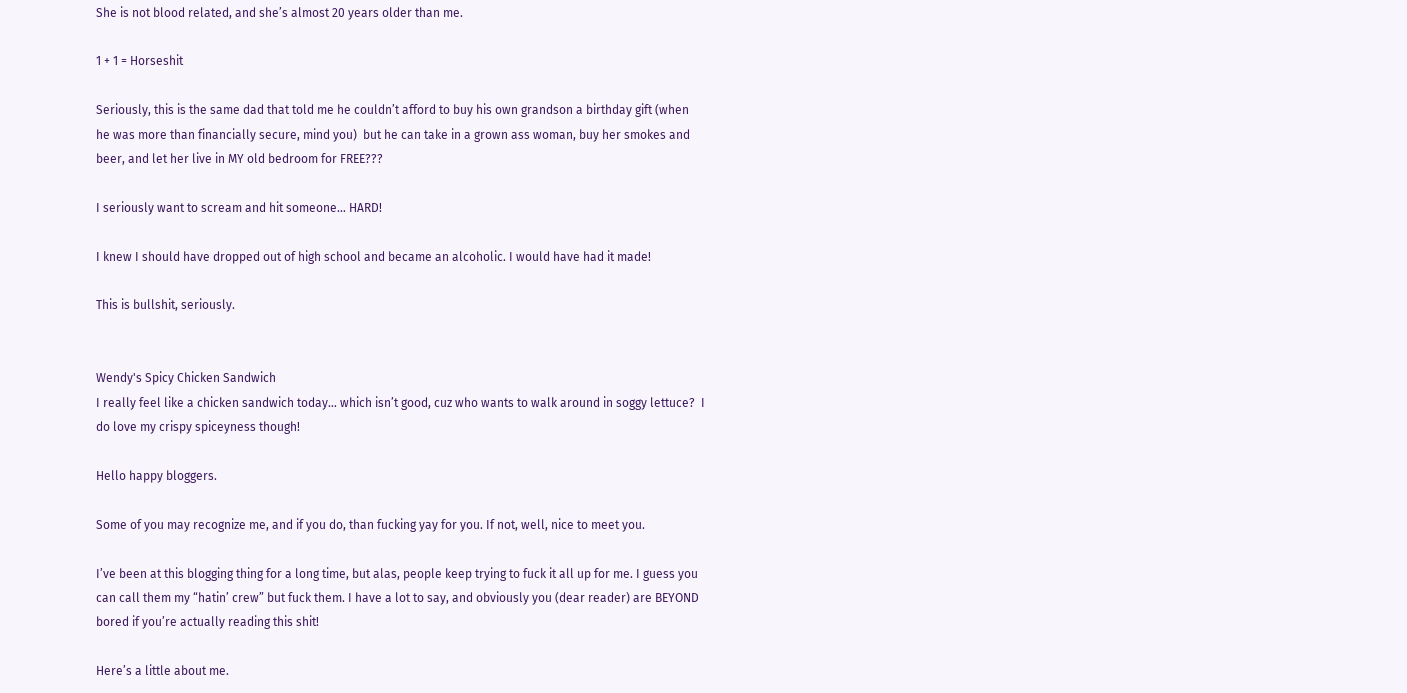She is not blood related, and she’s almost 20 years older than me.

1 + 1 = Horseshit

Seriously, this is the same dad that told me he couldn’t afford to buy his own grandson a birthday gift (when he was more than financially secure, mind you)  but he can take in a grown ass woman, buy her smokes and beer, and let her live in MY old bedroom for FREE???

I seriously want to scream and hit someone… HARD!

I knew I should have dropped out of high school and became an alcoholic. I would have had it made!

This is bullshit, seriously.


Wendy's Spicy Chicken Sandwich
I really feel like a chicken sandwich today… which isn’t good, cuz who wants to walk around in soggy lettuce?  I do love my crispy spiceyness though!

Hello happy bloggers.

Some of you may recognize me, and if you do, than fucking yay for you. If not, well, nice to meet you.

I’ve been at this blogging thing for a long time, but alas, people keep trying to fuck it all up for me. I guess you can call them my “hatin’ crew” but fuck them. I have a lot to say, and obviously you (dear reader) are BEYOND bored if you’re actually reading this shit!

Here’s a little about me.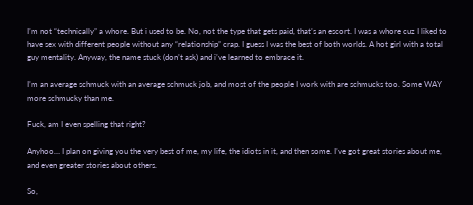I’m not “technically” a whore. But i used to be. No, not the type that gets paid, that’s an escort. I was a whore cuz I liked to have sex with different people without any “relationship” crap. I guess I was the best of both worlds. A hot girl with a total guy mentality. Anyway, the name stuck (don’t ask) and i’ve learned to embrace it.

I’m an average schmuck with an average schmuck job, and most of the people I work with are schmucks too. Some WAY more schmucky than me.

Fuck, am I even spelling that right?

Anyhoo… I plan on giving you the very best of me, my life, the idiots in it, and then some. I’ve got great stories about me, and even greater stories about others.

So,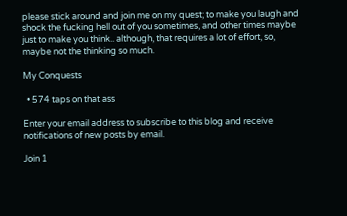please stick around and join me on my quest; to make you laugh and shock the fucking hell out of you sometimes, and other times maybe just to make you think.. although, that requires a lot of effort, so, maybe not the thinking so much.

My Conquests

  • 574 taps on that ass

Enter your email address to subscribe to this blog and receive notifications of new posts by email.

Join 1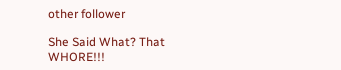other follower

She Said What? That WHORE!!!